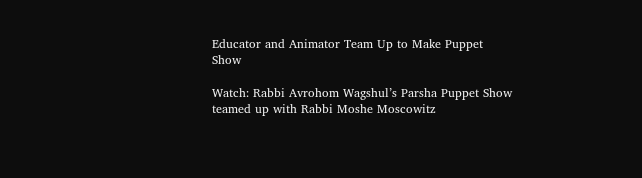Educator and Animator Team Up to Make Puppet Show

Watch: Rabbi Avrohom Wagshul’s Parsha Puppet Show teamed up with Rabbi Moshe Moscowitz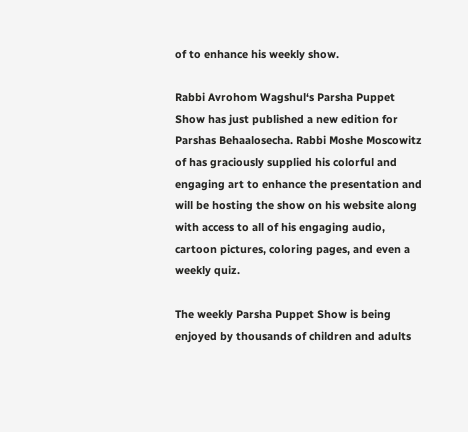of to enhance his weekly show.

Rabbi Avrohom Wagshul‘s Parsha Puppet Show has just published a new edition for Parshas Behaalosecha. Rabbi Moshe Moscowitz of has graciously supplied his colorful and engaging art to enhance the presentation and will be hosting the show on his website along with access to all of his engaging audio, cartoon pictures, coloring pages, and even a weekly quiz.

The weekly Parsha Puppet Show is being enjoyed by thousands of children and adults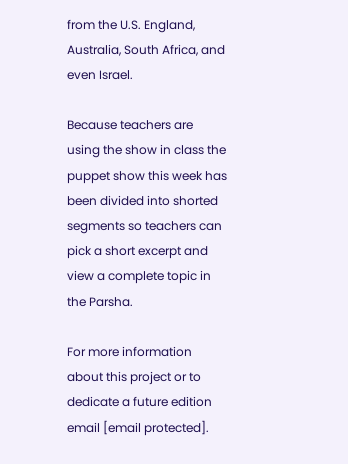from the U.S. England, Australia, South Africa, and even Israel.

Because teachers are using the show in class the puppet show this week has been divided into shorted segments so teachers can pick a short excerpt and view a complete topic in the Parsha.

For more information about this project or to dedicate a future edition email [email protected].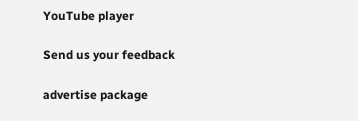YouTube player

Send us your feedback

advertise package